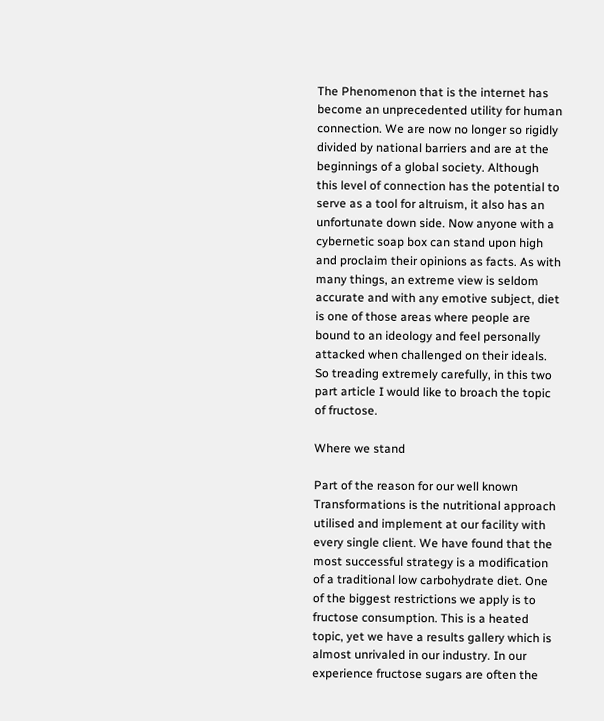The Phenomenon that is the internet has become an unprecedented utility for human connection. We are now no longer so rigidly divided by national barriers and are at the beginnings of a global society. Although this level of connection has the potential to serve as a tool for altruism, it also has an unfortunate down side. Now anyone with a cybernetic soap box can stand upon high and proclaim their opinions as facts. As with many things, an extreme view is seldom accurate and with any emotive subject, diet is one of those areas where people are bound to an ideology and feel personally attacked when challenged on their ideals. So treading extremely carefully, in this two part article I would like to broach the topic of fructose.

Where we stand

Part of the reason for our well known Transformations is the nutritional approach utilised and implement at our facility with every single client. We have found that the most successful strategy is a modification of a traditional low carbohydrate diet. One of the biggest restrictions we apply is to fructose consumption. This is a heated topic, yet we have a results gallery which is almost unrivaled in our industry. In our experience fructose sugars are often the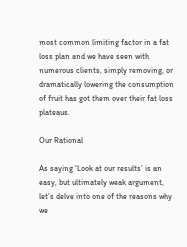most common limiting factor in a fat loss plan and we have seen with numerous clients, simply removing, or dramatically lowering the consumption of fruit has got them over their fat loss plateaus.

Our Rational

As saying ‘Look at our results’ is an easy, but ultimately weak argument, let’s delve into one of the reasons why we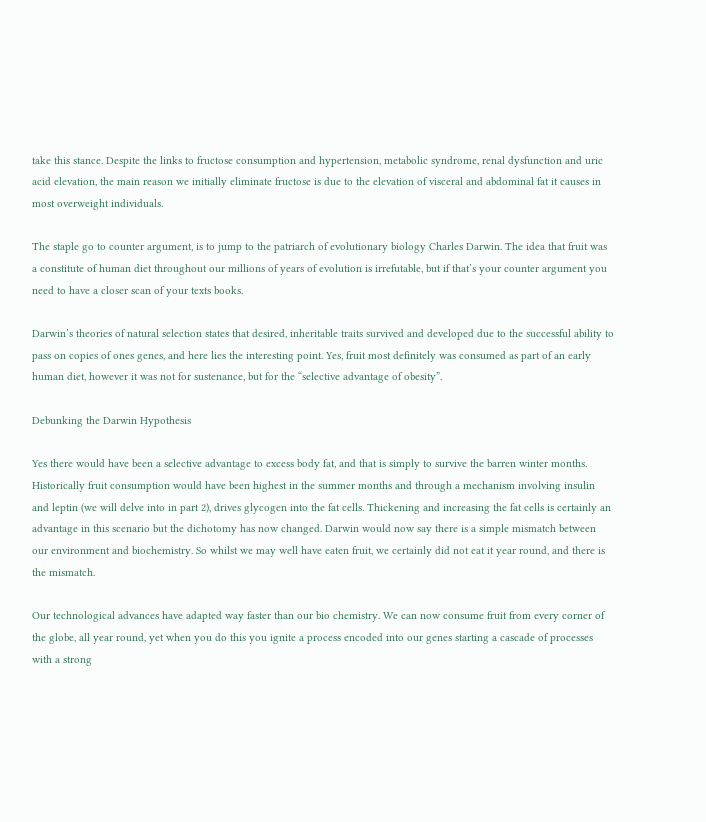take this stance. Despite the links to fructose consumption and hypertension, metabolic syndrome, renal dysfunction and uric acid elevation, the main reason we initially eliminate fructose is due to the elevation of visceral and abdominal fat it causes in most overweight individuals.

The staple go to counter argument, is to jump to the patriarch of evolutionary biology Charles Darwin. The idea that fruit was a constitute of human diet throughout our millions of years of evolution is irrefutable, but if that’s your counter argument you need to have a closer scan of your texts books.

Darwin’s theories of natural selection states that desired, inheritable traits survived and developed due to the successful ability to pass on copies of ones genes, and here lies the interesting point. Yes, fruit most definitely was consumed as part of an early human diet, however it was not for sustenance, but for the “selective advantage of obesity”.

Debunking the Darwin Hypothesis

Yes there would have been a selective advantage to excess body fat, and that is simply to survive the barren winter months. Historically fruit consumption would have been highest in the summer months and through a mechanism involving insulin and leptin (we will delve into in part 2), drives glycogen into the fat cells. Thickening and increasing the fat cells is certainly an advantage in this scenario but the dichotomy has now changed. Darwin would now say there is a simple mismatch between our environment and biochemistry. So whilst we may well have eaten fruit, we certainly did not eat it year round, and there is the mismatch.

Our technological advances have adapted way faster than our bio chemistry. We can now consume fruit from every corner of the globe, all year round, yet when you do this you ignite a process encoded into our genes starting a cascade of processes with a strong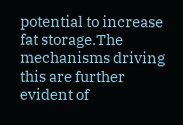potential to increase fat storage.The mechanisms driving this are further evident of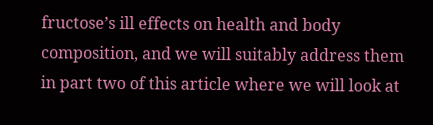fructose’s ill effects on health and body composition, and we will suitably address them in part two of this article where we will look at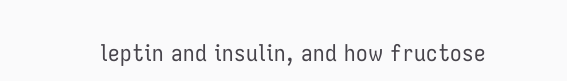leptin and insulin, and how fructose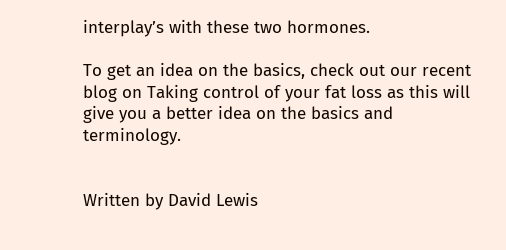interplay’s with these two hormones.

To get an idea on the basics, check out our recent blog on Taking control of your fat loss as this will give you a better idea on the basics and terminology.


Written by David Lewis